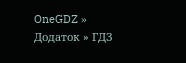OneGDZ » Додаток » ГДЗ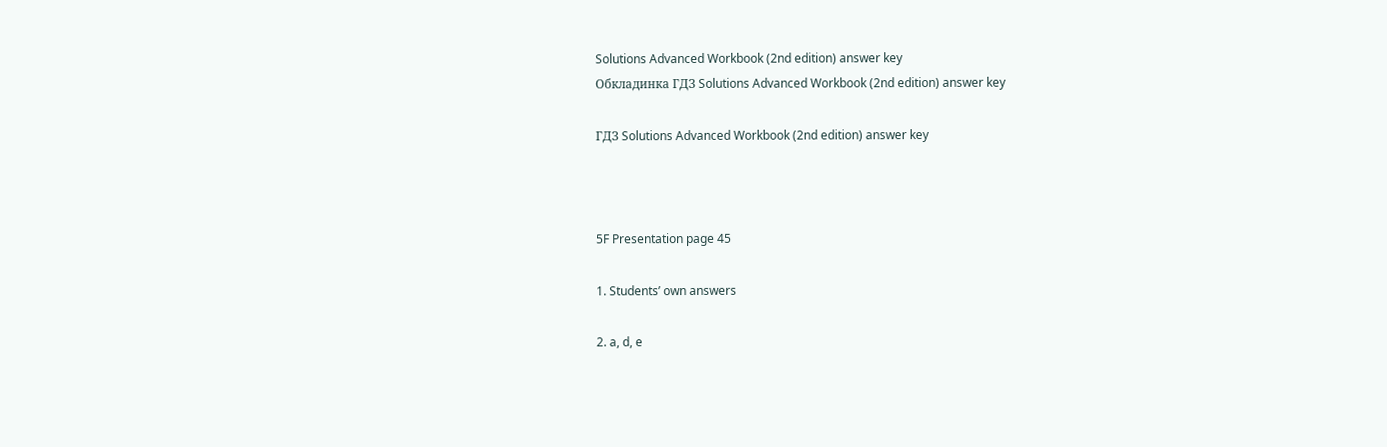Solutions Advanced Workbook (2nd edition) answer key
Обкладинка ГДЗ Solutions Advanced Workbook (2nd edition) answer key

ГДЗ Solutions Advanced Workbook (2nd edition) answer key



5F Presentation page 45

1. Students’ own answers

2. a, d, e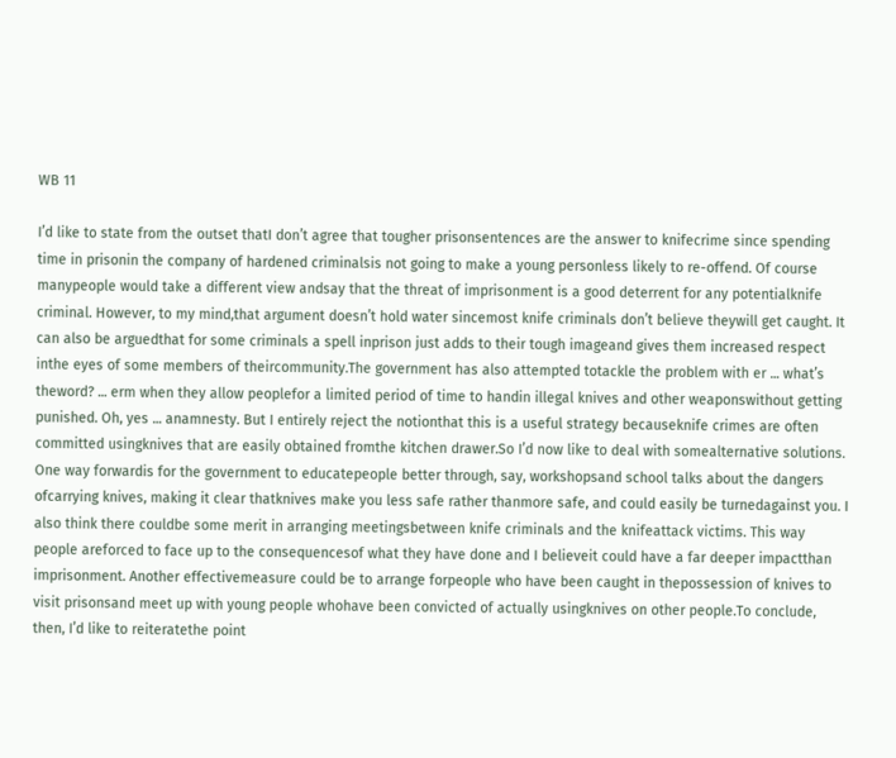WB 11

I’d like to state from the outset thatI don’t agree that tougher prisonsentences are the answer to knifecrime since spending time in prisonin the company of hardened criminalsis not going to make a young personless likely to re-offend. Of course manypeople would take a different view andsay that the threat of imprisonment is a good deterrent for any potentialknife criminal. However, to my mind,that argument doesn’t hold water sincemost knife criminals don’t believe theywill get caught. It can also be arguedthat for some criminals a spell inprison just adds to their tough imageand gives them increased respect inthe eyes of some members of theircommunity.The government has also attempted totackle the problem with er ... what’s theword? ... erm when they allow peoplefor a limited period of time to handin illegal knives and other weaponswithout getting punished. Oh, yes ... anamnesty. But I entirely reject the notionthat this is a useful strategy becauseknife crimes are often committed usingknives that are easily obtained fromthe kitchen drawer.So I’d now like to deal with somealternative solutions. One way forwardis for the government to educatepeople better through, say, workshopsand school talks about the dangers ofcarrying knives, making it clear thatknives make you less safe rather thanmore safe, and could easily be turnedagainst you. I also think there couldbe some merit in arranging meetingsbetween knife criminals and the knifeattack victims. This way people areforced to face up to the consequencesof what they have done and I believeit could have a far deeper impactthan imprisonment. Another effectivemeasure could be to arrange forpeople who have been caught in thepossession of knives to visit prisonsand meet up with young people whohave been convicted of actually usingknives on other people.To conclude, then, I’d like to reiteratethe point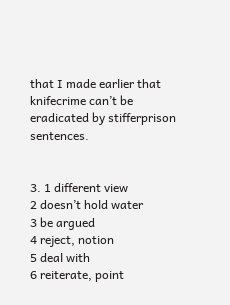that I made earlier that knifecrime can’t be eradicated by stifferprison sentences.


3. 1 different view
2 doesn’t hold water
3 be argued
4 reject, notion
5 deal with
6 reiterate, point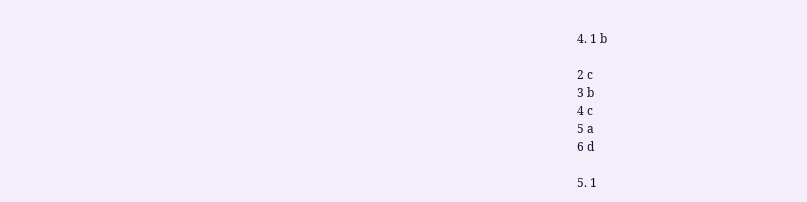4. 1 b

2 c
3 b
4 c
5 a
6 d

5. 1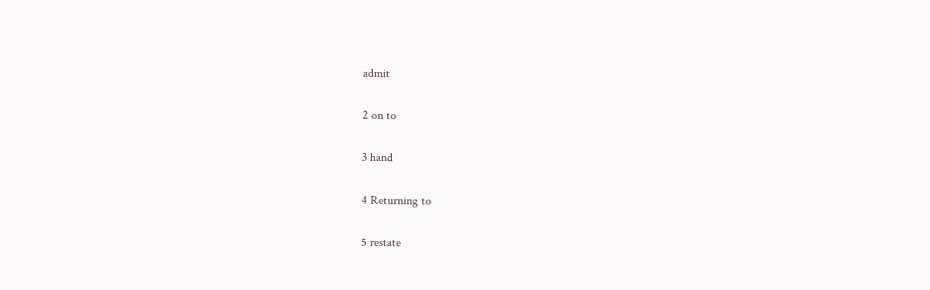admit

2 on to

3 hand

4 Returning to

5 restate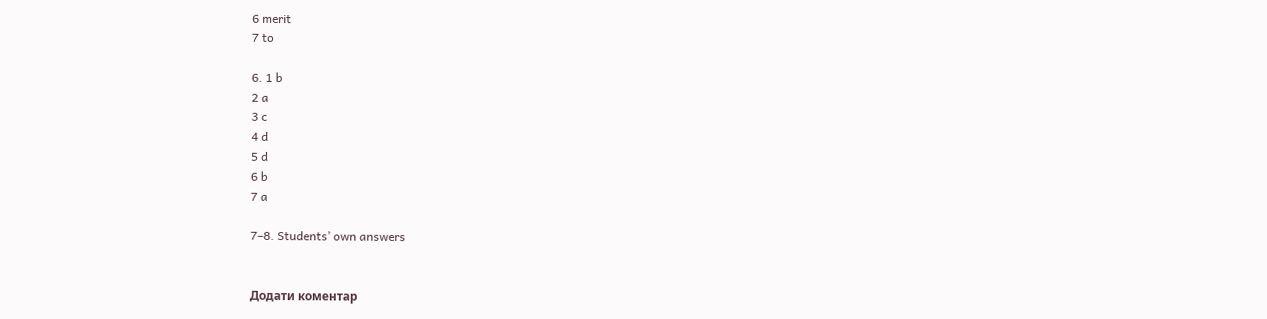6 merit
7 to

6. 1 b
2 a
3 c
4 d
5 d
6 b
7 a

7–8. Students’ own answers


Додати коментар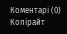Коментарі (0)
Копірайт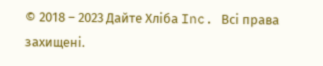© 2018 – 2023 Дайте Хліба Inc. Всі права захищені.